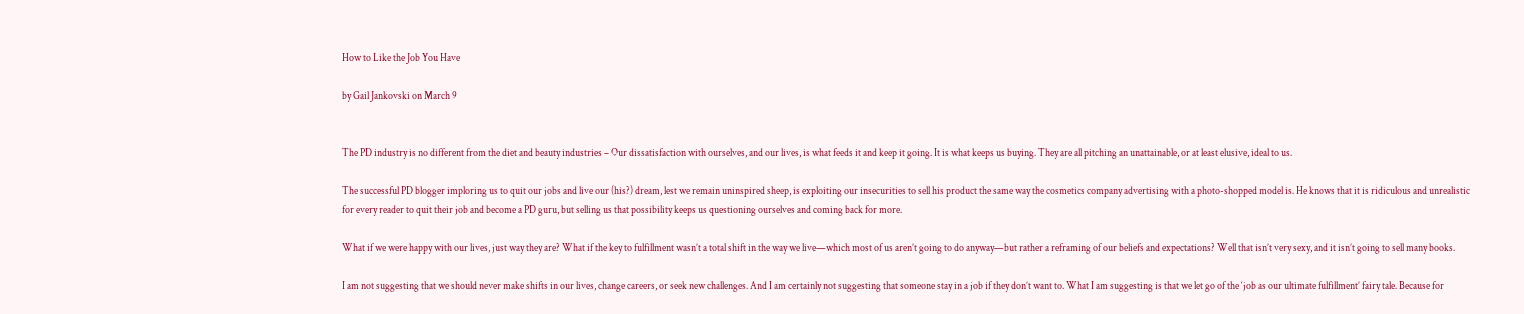How to Like the Job You Have

by Gail Jankovski on March 9


The PD industry is no different from the diet and beauty industries – Our dissatisfaction with ourselves, and our lives, is what feeds it and keep it going. It is what keeps us buying. They are all pitching an unattainable, or at least elusive, ideal to us.

The successful PD blogger imploring us to quit our jobs and live our (his?) dream, lest we remain uninspired sheep, is exploiting our insecurities to sell his product the same way the cosmetics company advertising with a photo-shopped model is. He knows that it is ridiculous and unrealistic for every reader to quit their job and become a PD guru, but selling us that possibility keeps us questioning ourselves and coming back for more.

What if we were happy with our lives, just way they are? What if the key to fulfillment wasn’t a total shift in the way we live—which most of us aren’t going to do anyway—but rather a reframing of our beliefs and expectations? Well that isn’t very sexy, and it isn’t going to sell many books.

I am not suggesting that we should never make shifts in our lives, change careers, or seek new challenges. And I am certainly not suggesting that someone stay in a job if they don’t want to. What I am suggesting is that we let go of the ‘job as our ultimate fulfillment’ fairy tale. Because for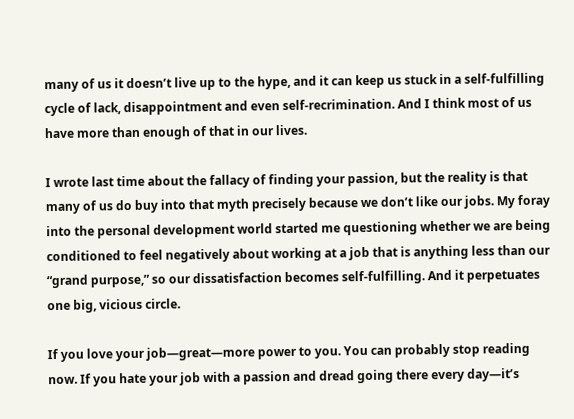many of us it doesn’t live up to the hype, and it can keep us stuck in a self-fulfilling cycle of lack, disappointment and even self-recrimination. And I think most of us have more than enough of that in our lives.

I wrote last time about the fallacy of finding your passion, but the reality is that many of us do buy into that myth precisely because we don’t like our jobs. My foray into the personal development world started me questioning whether we are being conditioned to feel negatively about working at a job that is anything less than our “grand purpose,” so our dissatisfaction becomes self-fulfilling. And it perpetuates one big, vicious circle.

If you love your job—great—more power to you. You can probably stop reading now. If you hate your job with a passion and dread going there every day—it’s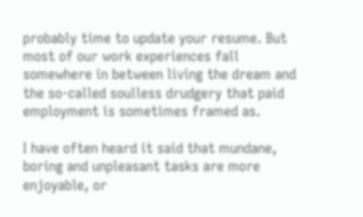probably time to update your resume. But most of our work experiences fall somewhere in between living the dream and the so-called soulless drudgery that paid employment is sometimes framed as.

I have often heard it said that mundane, boring and unpleasant tasks are more enjoyable, or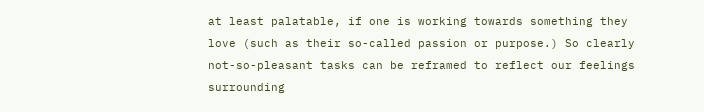at least palatable, if one is working towards something they love (such as their so-called passion or purpose.) So clearly not-so-pleasant tasks can be reframed to reflect our feelings surrounding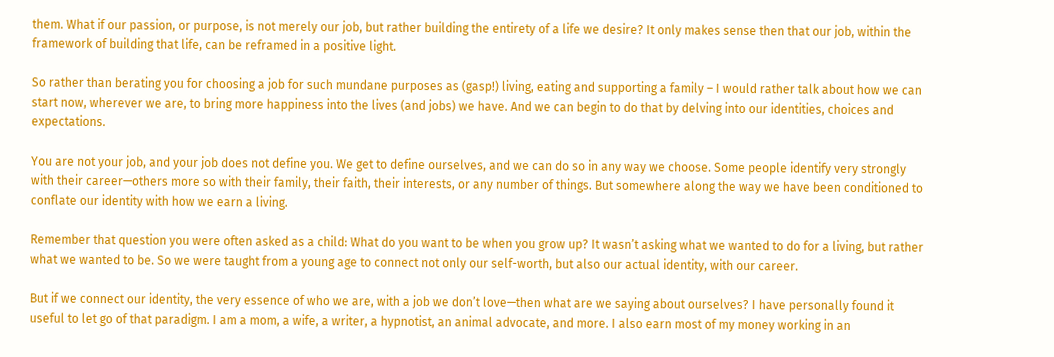them. What if our passion, or purpose, is not merely our job, but rather building the entirety of a life we desire? It only makes sense then that our job, within the framework of building that life, can be reframed in a positive light.

So rather than berating you for choosing a job for such mundane purposes as (gasp!) living, eating and supporting a family – I would rather talk about how we can start now, wherever we are, to bring more happiness into the lives (and jobs) we have. And we can begin to do that by delving into our identities, choices and expectations.

You are not your job, and your job does not define you. We get to define ourselves, and we can do so in any way we choose. Some people identify very strongly with their career—others more so with their family, their faith, their interests, or any number of things. But somewhere along the way we have been conditioned to conflate our identity with how we earn a living.

Remember that question you were often asked as a child: What do you want to be when you grow up? It wasn’t asking what we wanted to do for a living, but rather what we wanted to be. So we were taught from a young age to connect not only our self-worth, but also our actual identity, with our career.

But if we connect our identity, the very essence of who we are, with a job we don’t love—then what are we saying about ourselves? I have personally found it useful to let go of that paradigm. I am a mom, a wife, a writer, a hypnotist, an animal advocate, and more. I also earn most of my money working in an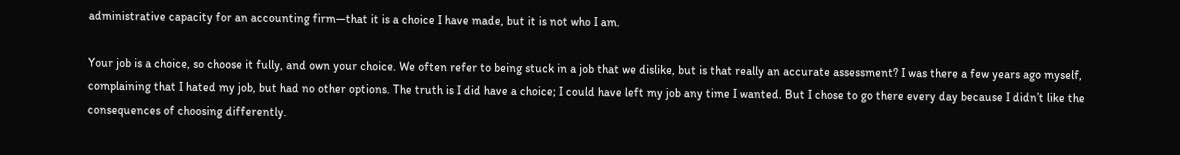administrative capacity for an accounting firm—that it is a choice I have made, but it is not who I am.

Your job is a choice, so choose it fully, and own your choice. We often refer to being stuck in a job that we dislike, but is that really an accurate assessment? I was there a few years ago myself, complaining that I hated my job, but had no other options. The truth is I did have a choice; I could have left my job any time I wanted. But I chose to go there every day because I didn’t like the consequences of choosing differently.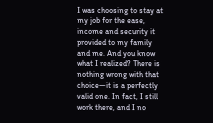I was choosing to stay at my job for the ease, income and security it provided to my family and me. And you know what I realized? There is nothing wrong with that choice—it is a perfectly valid one. In fact, I still work there, and I no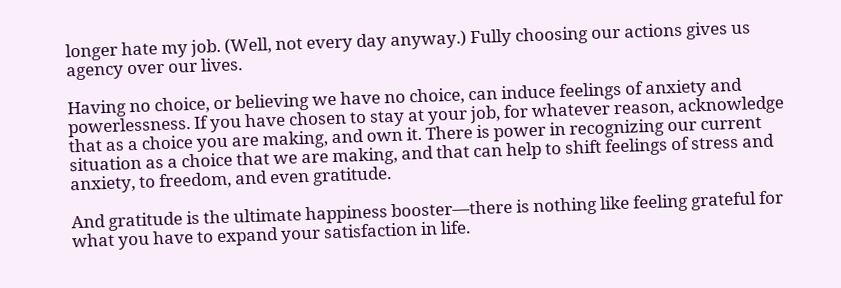longer hate my job. (Well, not every day anyway.) Fully choosing our actions gives us agency over our lives.

Having no choice, or believing we have no choice, can induce feelings of anxiety and powerlessness. If you have chosen to stay at your job, for whatever reason, acknowledge that as a choice you are making, and own it. There is power in recognizing our current situation as a choice that we are making, and that can help to shift feelings of stress and anxiety, to freedom, and even gratitude.

And gratitude is the ultimate happiness booster—there is nothing like feeling grateful for what you have to expand your satisfaction in life.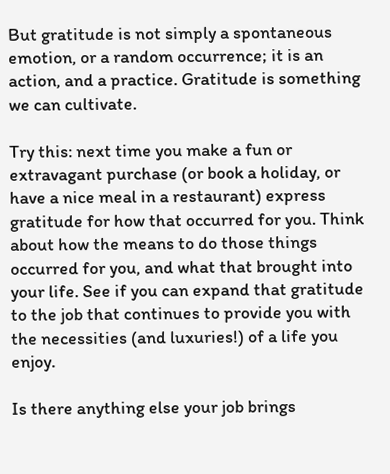But gratitude is not simply a spontaneous emotion, or a random occurrence; it is an action, and a practice. Gratitude is something we can cultivate.

Try this: next time you make a fun or extravagant purchase (or book a holiday, or have a nice meal in a restaurant) express gratitude for how that occurred for you. Think about how the means to do those things occurred for you, and what that brought into your life. See if you can expand that gratitude to the job that continues to provide you with the necessities (and luxuries!) of a life you enjoy.

Is there anything else your job brings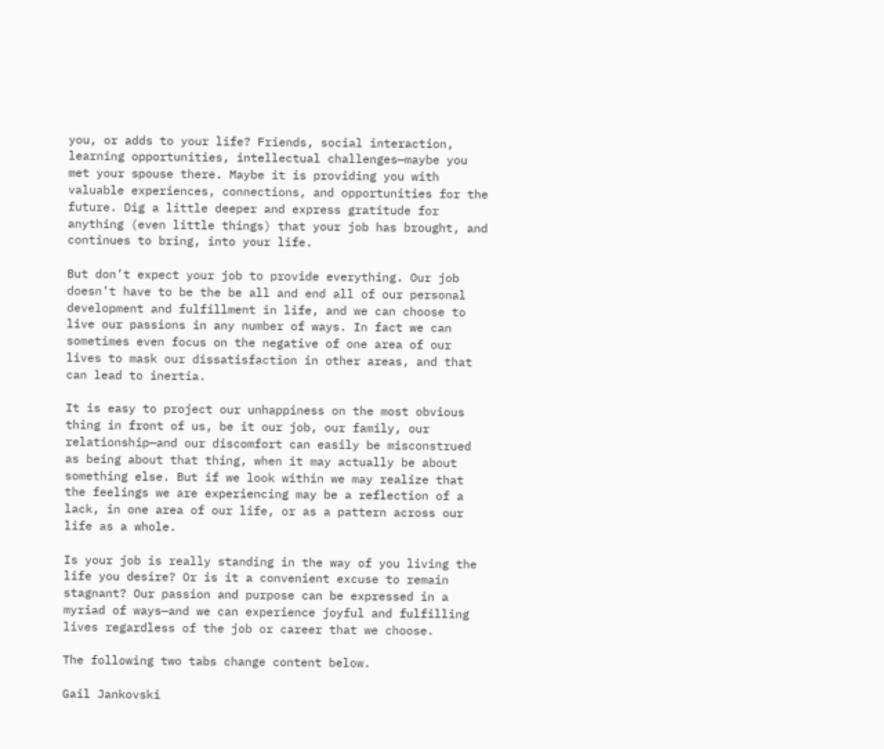you, or adds to your life? Friends, social interaction, learning opportunities, intellectual challenges—maybe you met your spouse there. Maybe it is providing you with valuable experiences, connections, and opportunities for the future. Dig a little deeper and express gratitude for anything (even little things) that your job has brought, and continues to bring, into your life.

But don’t expect your job to provide everything. Our job doesn’t have to be the be all and end all of our personal development and fulfillment in life, and we can choose to live our passions in any number of ways. In fact we can sometimes even focus on the negative of one area of our lives to mask our dissatisfaction in other areas, and that can lead to inertia.

It is easy to project our unhappiness on the most obvious thing in front of us, be it our job, our family, our relationship—and our discomfort can easily be misconstrued as being about that thing, when it may actually be about something else. But if we look within we may realize that the feelings we are experiencing may be a reflection of a lack, in one area of our life, or as a pattern across our life as a whole.

Is your job is really standing in the way of you living the life you desire? Or is it a convenient excuse to remain stagnant? Our passion and purpose can be expressed in a myriad of ways—and we can experience joyful and fulfilling lives regardless of the job or career that we choose.

The following two tabs change content below.

Gail Jankovski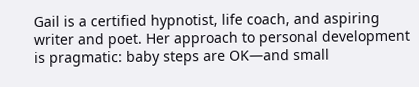Gail is a certified hypnotist, life coach, and aspiring writer and poet. Her approach to personal development is pragmatic: baby steps are OK—and small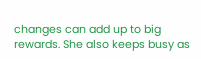changes can add up to big rewards. She also keeps busy as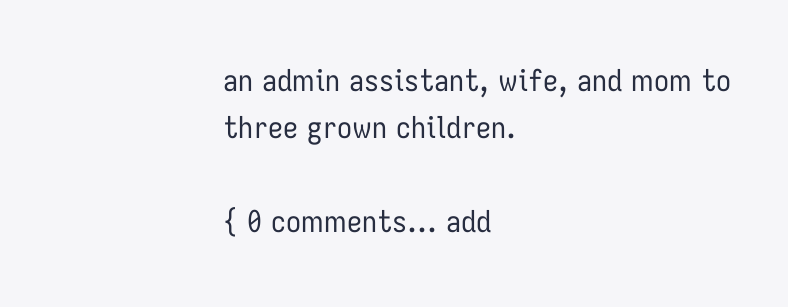an admin assistant, wife, and mom to three grown children.

{ 0 comments… add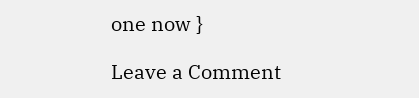one now }

Leave a Comment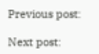Previous post:

Next post: